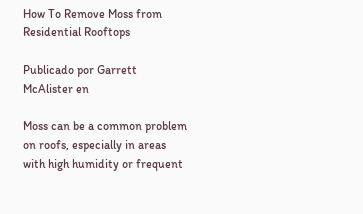How To Remove Moss from Residential Rooftops

Publicado por Garrett McAlister en

Moss can be a common problem on roofs, especially in areas with high humidity or frequent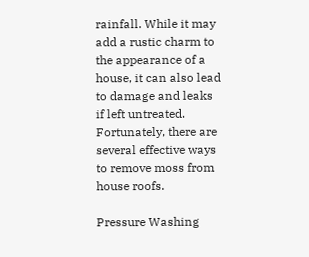rainfall. While it may add a rustic charm to the appearance of a house, it can also lead to damage and leaks if left untreated. Fortunately, there are several effective ways to remove moss from house roofs.

Pressure Washing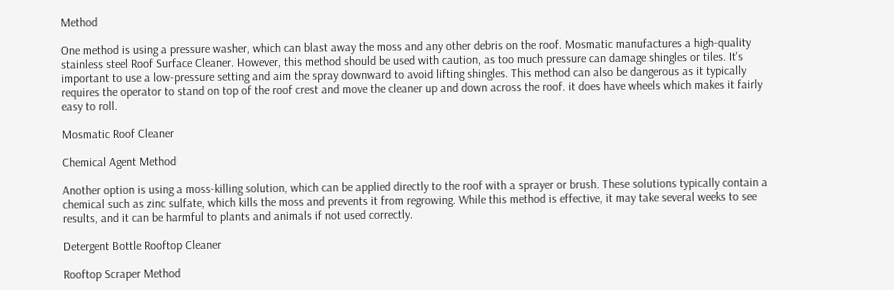Method

One method is using a pressure washer, which can blast away the moss and any other debris on the roof. Mosmatic manufactures a high-quality stainless steel Roof Surface Cleaner. However, this method should be used with caution, as too much pressure can damage shingles or tiles. It's important to use a low-pressure setting and aim the spray downward to avoid lifting shingles. This method can also be dangerous as it typically requires the operator to stand on top of the roof crest and move the cleaner up and down across the roof. it does have wheels which makes it fairly easy to roll.

Mosmatic Roof Cleaner

Chemical Agent Method

Another option is using a moss-killing solution, which can be applied directly to the roof with a sprayer or brush. These solutions typically contain a chemical such as zinc sulfate, which kills the moss and prevents it from regrowing. While this method is effective, it may take several weeks to see results, and it can be harmful to plants and animals if not used correctly.

Detergent Bottle Rooftop Cleaner

Rooftop Scraper Method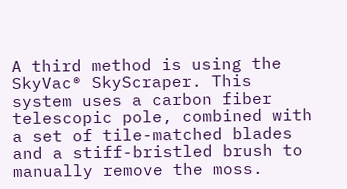A third method is using the SkyVac® SkyScraper. This system uses a carbon fiber telescopic pole, combined with a set of tile-matched blades and a stiff-bristled brush to manually remove the moss.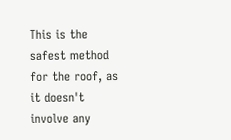This is the safest method for the roof, as it doesn't involve any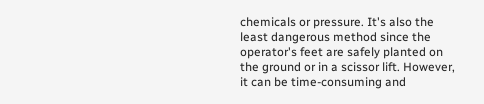chemicals or pressure. It's also the least dangerous method since the operator's feet are safely planted on the ground or in a scissor lift. However, it can be time-consuming and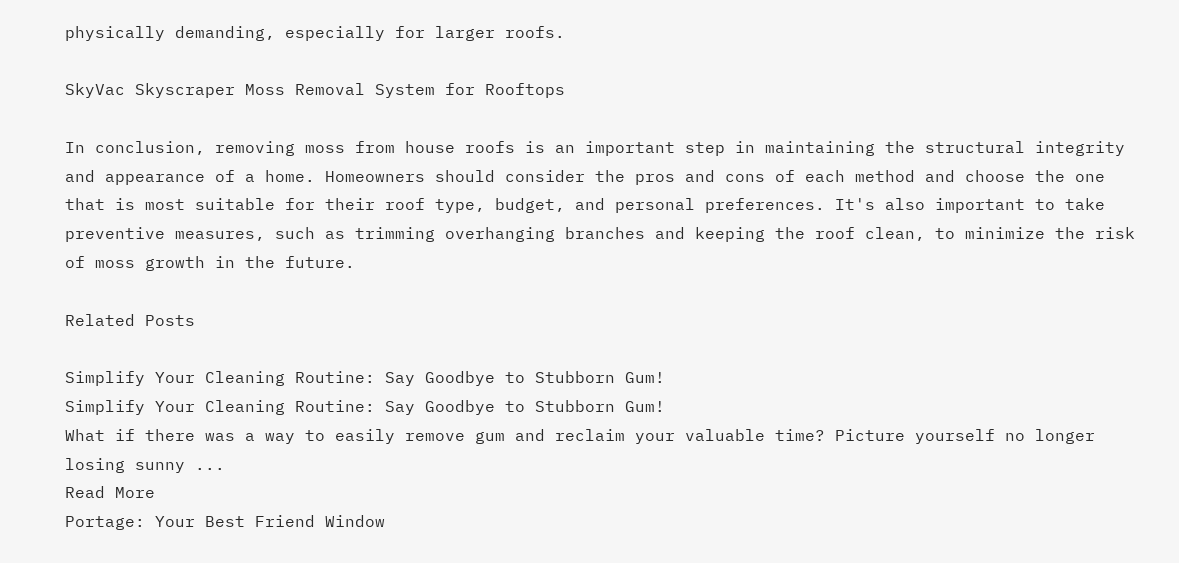physically demanding, especially for larger roofs.

SkyVac Skyscraper Moss Removal System for Rooftops

In conclusion, removing moss from house roofs is an important step in maintaining the structural integrity and appearance of a home. Homeowners should consider the pros and cons of each method and choose the one that is most suitable for their roof type, budget, and personal preferences. It's also important to take preventive measures, such as trimming overhanging branches and keeping the roof clean, to minimize the risk of moss growth in the future.

Related Posts

Simplify Your Cleaning Routine: Say Goodbye to Stubborn Gum!
Simplify Your Cleaning Routine: Say Goodbye to Stubborn Gum!
What if there was a way to easily remove gum and reclaim your valuable time? Picture yourself no longer losing sunny ...
Read More
Portage: Your Best Friend Window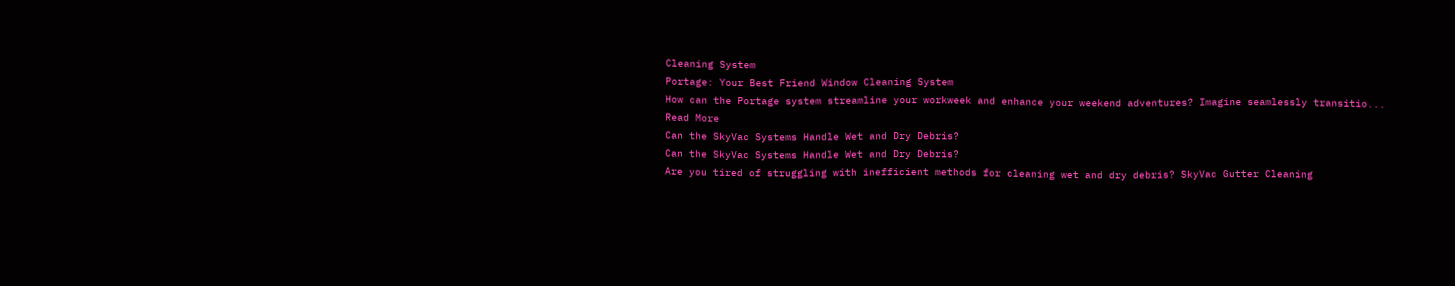Cleaning System
Portage: Your Best Friend Window Cleaning System
How can the Portage system streamline your workweek and enhance your weekend adventures? Imagine seamlessly transitio...
Read More
Can the SkyVac Systems Handle Wet and Dry Debris?
Can the SkyVac Systems Handle Wet and Dry Debris?
Are you tired of struggling with inefficient methods for cleaning wet and dry debris? SkyVac Gutter Cleaning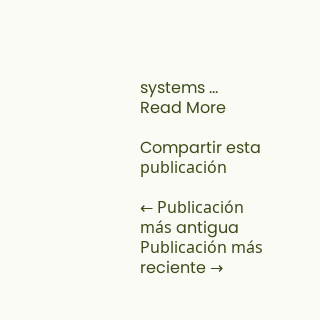systems ...
Read More

Compartir esta publicación

← Publicación más antigua Publicación más reciente →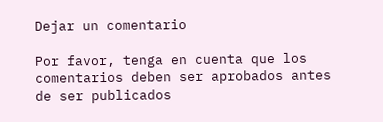Dejar un comentario

Por favor, tenga en cuenta que los comentarios deben ser aprobados antes de ser publicados